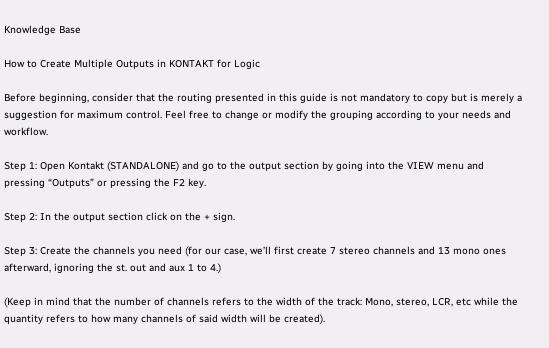Knowledge Base

How to Create Multiple Outputs in KONTAKT for Logic

Before beginning, consider that the routing presented in this guide is not mandatory to copy but is merely a suggestion for maximum control. Feel free to change or modify the grouping according to your needs and workflow.

Step 1: Open Kontakt (STANDALONE) and go to the output section by going into the VIEW menu and pressing “Outputs” or pressing the F2 key.

Step 2: In the output section click on the + sign.

Step 3: Create the channels you need (for our case, we’ll first create 7 stereo channels and 13 mono ones afterward, ignoring the st. out and aux 1 to 4.)

(Keep in mind that the number of channels refers to the width of the track: Mono, stereo, LCR, etc while the quantity refers to how many channels of said width will be created).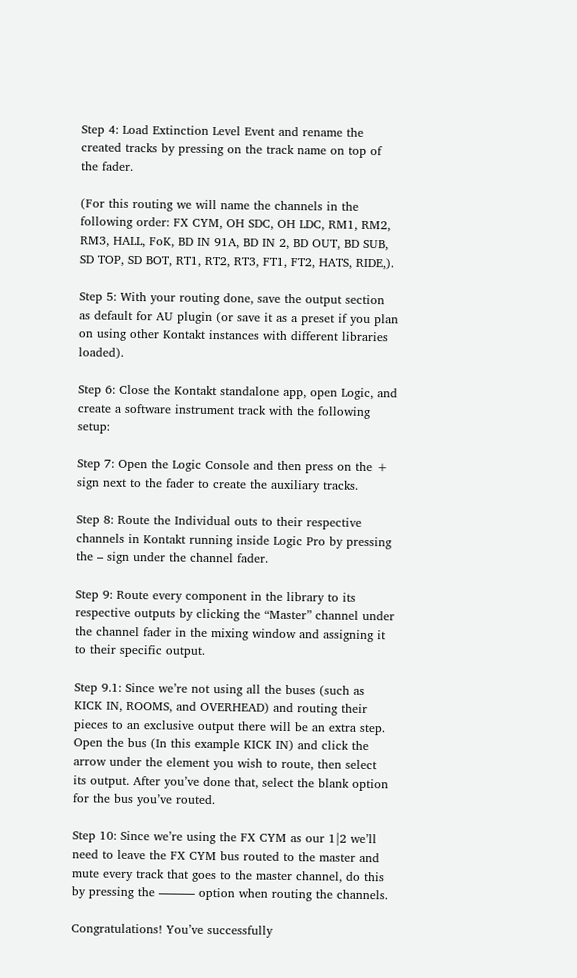Step 4: Load Extinction Level Event and rename the created tracks by pressing on the track name on top of the fader.

(For this routing we will name the channels in the following order: FX CYM, OH SDC, OH LDC, RM1, RM2, RM3, HALL, FoK, BD IN 91A, BD IN 2, BD OUT, BD SUB, SD TOP, SD BOT, RT1, RT2, RT3, FT1, FT2, HATS, RIDE,).

Step 5: With your routing done, save the output section as default for AU plugin (or save it as a preset if you plan on using other Kontakt instances with different libraries loaded).

Step 6: Close the Kontakt standalone app, open Logic, and create a software instrument track with the following setup:

Step 7: Open the Logic Console and then press on the + sign next to the fader to create the auxiliary tracks.

Step 8: Route the Individual outs to their respective channels in Kontakt running inside Logic Pro by pressing the – sign under the channel fader.

Step 9: Route every component in the library to its respective outputs by clicking the “Master” channel under the channel fader in the mixing window and assigning it to their specific output.

Step 9.1: Since we’re not using all the buses (such as KICK IN, ROOMS, and OVERHEAD) and routing their pieces to an exclusive output there will be an extra step. Open the bus (In this example KICK IN) and click the arrow under the element you wish to route, then select its output. After you’ve done that, select the blank option for the bus you’ve routed.

Step 10: Since we’re using the FX CYM as our 1|2 we’ll need to leave the FX CYM bus routed to the master and mute every track that goes to the master channel, do this by pressing the ——— option when routing the channels.

Congratulations! You’ve successfully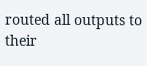routed all outputs to their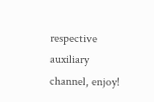respective auxiliary channel, enjoy!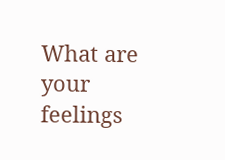What are your feelings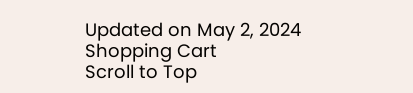Updated on May 2, 2024
Shopping Cart
Scroll to Top